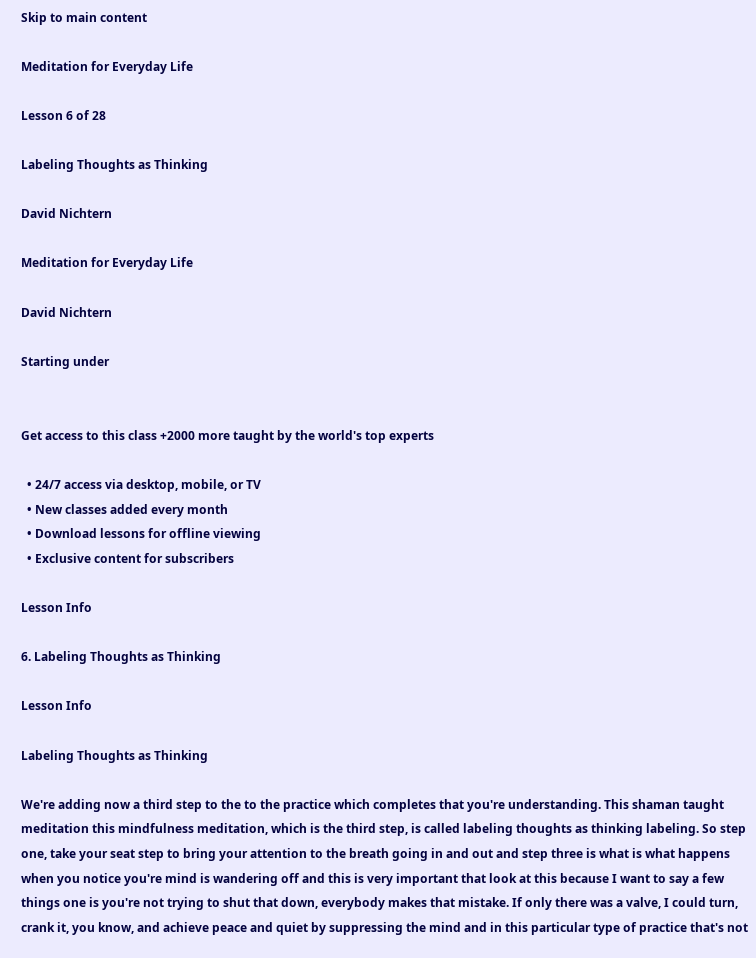Skip to main content

Meditation for Everyday Life

Lesson 6 of 28

Labeling Thoughts as Thinking

David Nichtern

Meditation for Everyday Life

David Nichtern

Starting under


Get access to this class +2000 more taught by the world's top experts

  • 24/7 access via desktop, mobile, or TV
  • New classes added every month
  • Download lessons for offline viewing
  • Exclusive content for subscribers

Lesson Info

6. Labeling Thoughts as Thinking

Lesson Info

Labeling Thoughts as Thinking

We're adding now a third step to the to the practice which completes that you're understanding. This shaman taught meditation this mindfulness meditation, which is the third step, is called labeling thoughts as thinking labeling. So step one, take your seat step to bring your attention to the breath going in and out and step three is what is what happens when you notice you're mind is wandering off and this is very important that look at this because I want to say a few things one is you're not trying to shut that down, everybody makes that mistake. If only there was a valve, I could turn, crank it, you know, and achieve peace and quiet by suppressing the mind and in this particular type of practice that's not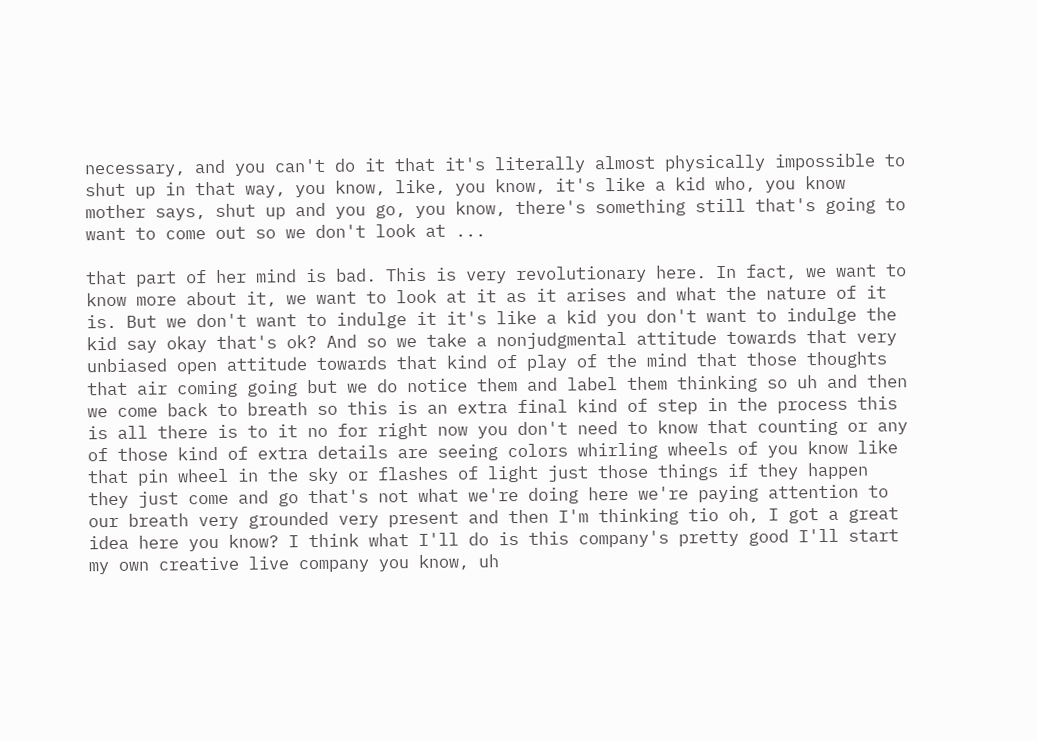necessary, and you can't do it that it's literally almost physically impossible to shut up in that way, you know, like, you know, it's like a kid who, you know mother says, shut up and you go, you know, there's something still that's going to want to come out so we don't look at ...

that part of her mind is bad. This is very revolutionary here. In fact, we want to know more about it, we want to look at it as it arises and what the nature of it is. But we don't want to indulge it it's like a kid you don't want to indulge the kid say okay that's ok? And so we take a nonjudgmental attitude towards that very unbiased open attitude towards that kind of play of the mind that those thoughts that air coming going but we do notice them and label them thinking so uh and then we come back to breath so this is an extra final kind of step in the process this is all there is to it no for right now you don't need to know that counting or any of those kind of extra details are seeing colors whirling wheels of you know like that pin wheel in the sky or flashes of light just those things if they happen they just come and go that's not what we're doing here we're paying attention to our breath very grounded very present and then I'm thinking tio oh, I got a great idea here you know? I think what I'll do is this company's pretty good I'll start my own creative live company you know, uh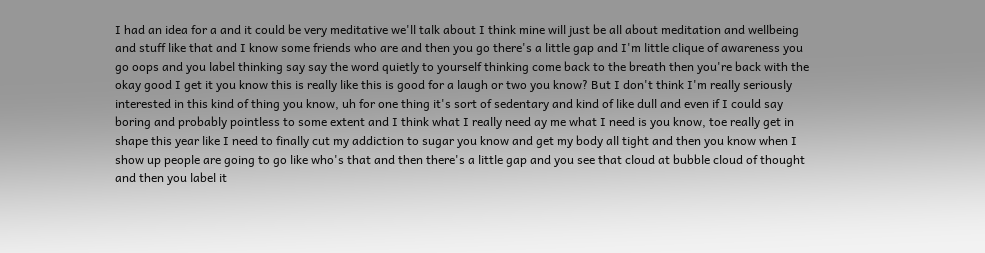I had an idea for a and it could be very meditative we'll talk about I think mine will just be all about meditation and wellbeing and stuff like that and I know some friends who are and then you go there's a little gap and I'm little clique of awareness you go oops and you label thinking say say the word quietly to yourself thinking come back to the breath then you're back with the okay good I get it you know this is really like this is good for a laugh or two you know? But I don't think I'm really seriously interested in this kind of thing you know, uh for one thing it's sort of sedentary and kind of like dull and even if I could say boring and probably pointless to some extent and I think what I really need ay me what I need is you know, toe really get in shape this year like I need to finally cut my addiction to sugar you know and get my body all tight and then you know when I show up people are going to go like who's that and then there's a little gap and you see that cloud at bubble cloud of thought and then you label it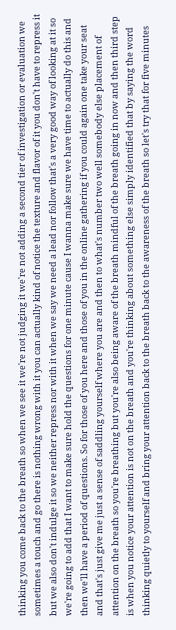thinking you come back to the breath so when we see it we're not judging it we're not adding a second tier of investigation or evaluation we sometimes a touch and go there is nothing wrong with it you can actually kind of notice the texture and flavor of it you don't have to repress it but we also don't indulge it so we neither repress nor with it when we say we need a lead nor follow that's a very good way of looking at it so we're going to add that I want to make sure hold the questions for one minute cause I wanna make sure we have time to actually do this and then we'll have a period of questions. So for those of you here and those of you in the online gathering if you could again one take your seat and that's just give me just a sense of saddling yourself where you are and then to what's number two well somebody else placement of attention on the breath so you're breathing but you're also being aware of the breath mindful of the breath going in now and then third step is when you notice your attention is not on the breath and you're thinking about something else simply identified that by saying the word thinking quietly to yourself and bring your attention back to the breath back to the awareness of the breath so let's try that for five minutes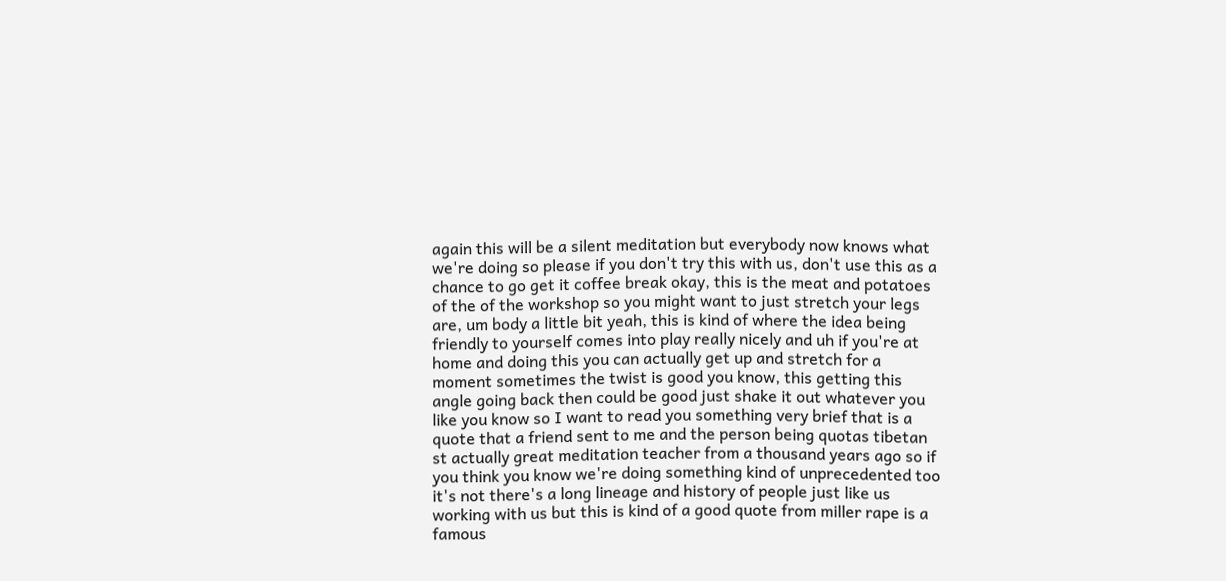again this will be a silent meditation but everybody now knows what we're doing so please if you don't try this with us, don't use this as a chance to go get it coffee break okay, this is the meat and potatoes of the of the workshop so you might want to just stretch your legs are, um body a little bit yeah, this is kind of where the idea being friendly to yourself comes into play really nicely and uh if you're at home and doing this you can actually get up and stretch for a moment sometimes the twist is good you know, this getting this angle going back then could be good just shake it out whatever you like you know so I want to read you something very brief that is a quote that a friend sent to me and the person being quotas tibetan st actually great meditation teacher from a thousand years ago so if you think you know we're doing something kind of unprecedented too it's not there's a long lineage and history of people just like us working with us but this is kind of a good quote from miller rape is a famous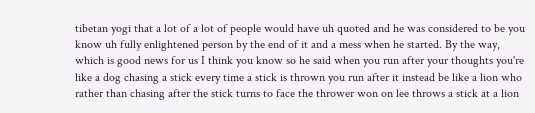tibetan yogi that a lot of a lot of people would have uh quoted and he was considered to be you know uh fully enlightened person by the end of it and a mess when he started. By the way, which is good news for us I think you know so he said when you run after your thoughts you're like a dog chasing a stick every time a stick is thrown you run after it instead be like a lion who rather than chasing after the stick turns to face the thrower won on lee throws a stick at a lion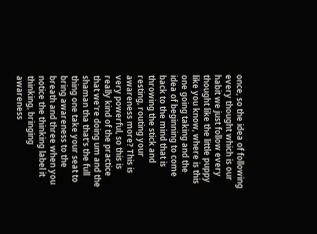once, so the idea of following every thought which is our habit we just follow every thought like the little puppy like you know, where is this one going taking and the idea of beginning to come back to the mind that is throwing the stick and resting, routing your awareness more? This is very powerful, so this is really kind of the practice that we're doing um and the shaman tha that's the full thing one take your seat to bring awareness to the breath and three when you notice the thinking label it thinking, bringing awareness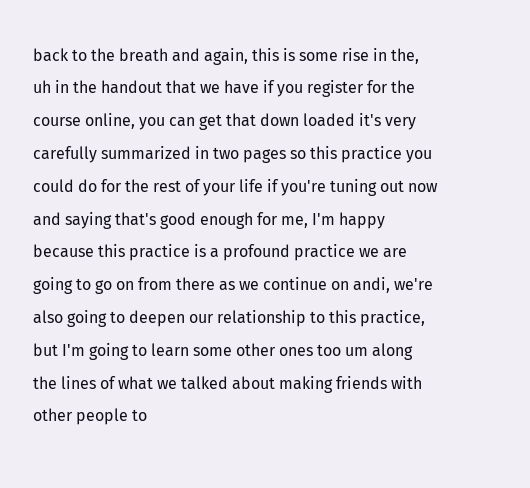back to the breath and again, this is some rise in the, uh in the handout that we have if you register for the course online, you can get that down loaded it's very carefully summarized in two pages so this practice you could do for the rest of your life if you're tuning out now and saying that's good enough for me, I'm happy because this practice is a profound practice we are going to go on from there as we continue on andi, we're also going to deepen our relationship to this practice, but I'm going to learn some other ones too um along the lines of what we talked about making friends with other people to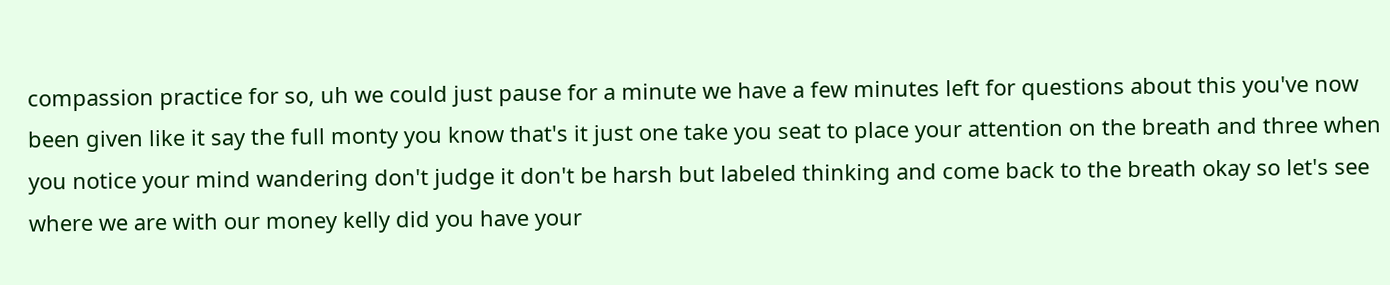compassion practice for so, uh we could just pause for a minute we have a few minutes left for questions about this you've now been given like it say the full monty you know that's it just one take you seat to place your attention on the breath and three when you notice your mind wandering don't judge it don't be harsh but labeled thinking and come back to the breath okay so let's see where we are with our money kelly did you have your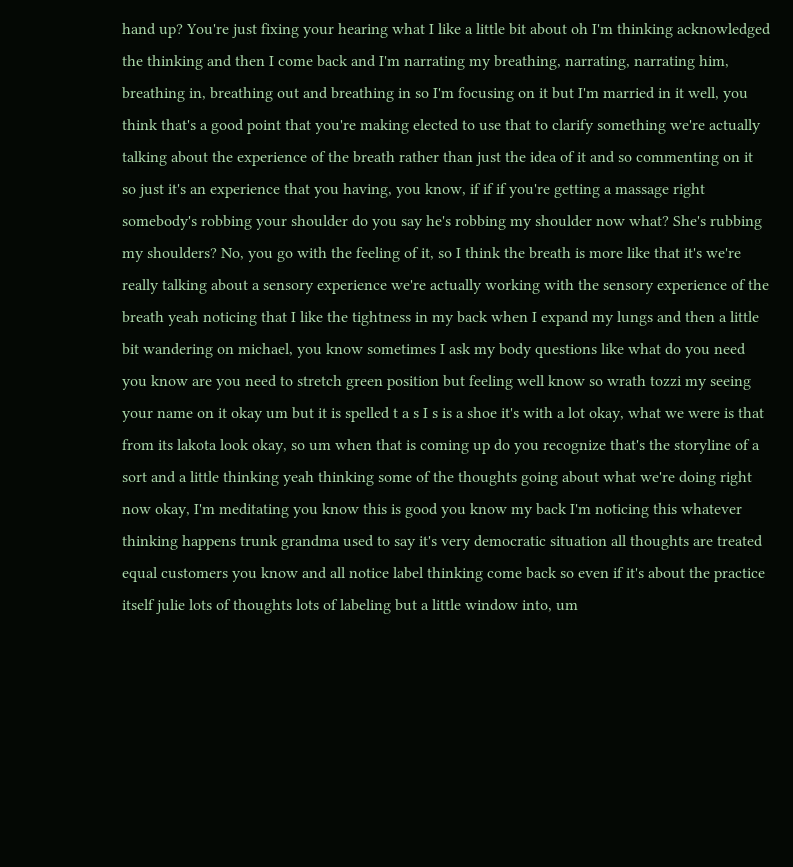hand up? You're just fixing your hearing what I like a little bit about oh I'm thinking acknowledged the thinking and then I come back and I'm narrating my breathing, narrating, narrating him, breathing in, breathing out and breathing in so I'm focusing on it but I'm married in it well, you think that's a good point that you're making elected to use that to clarify something we're actually talking about the experience of the breath rather than just the idea of it and so commenting on it so just it's an experience that you having, you know, if if if you're getting a massage right somebody's robbing your shoulder do you say he's robbing my shoulder now what? She's rubbing my shoulders? No, you go with the feeling of it, so I think the breath is more like that it's we're really talking about a sensory experience we're actually working with the sensory experience of the breath yeah noticing that I like the tightness in my back when I expand my lungs and then a little bit wandering on michael, you know sometimes I ask my body questions like what do you need you know are you need to stretch green position but feeling well know so wrath tozzi my seeing your name on it okay um but it is spelled t a s I s is a shoe it's with a lot okay, what we were is that from its lakota look okay, so um when that is coming up do you recognize that's the storyline of a sort and a little thinking yeah thinking some of the thoughts going about what we're doing right now okay, I'm meditating you know this is good you know my back I'm noticing this whatever thinking happens trunk grandma used to say it's very democratic situation all thoughts are treated equal customers you know and all notice label thinking come back so even if it's about the practice itself julie lots of thoughts lots of labeling but a little window into, um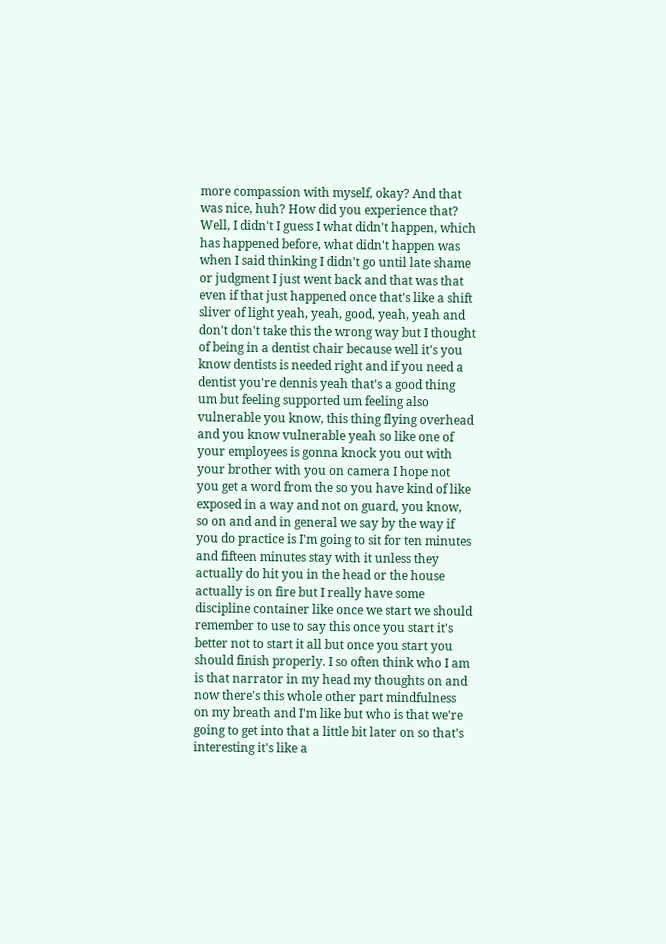more compassion with myself, okay? And that was nice, huh? How did you experience that? Well, I didn't I guess I what didn't happen, which has happened before, what didn't happen was when I said thinking I didn't go until late shame or judgment I just went back and that was that even if that just happened once that's like a shift sliver of light yeah, yeah, good, yeah, yeah and don't don't take this the wrong way but I thought of being in a dentist chair because well it's you know dentists is needed right and if you need a dentist you're dennis yeah that's a good thing um but feeling supported um feeling also vulnerable you know, this thing flying overhead and you know vulnerable yeah so like one of your employees is gonna knock you out with your brother with you on camera I hope not you get a word from the so you have kind of like exposed in a way and not on guard, you know, so on and and in general we say by the way if you do practice is I'm going to sit for ten minutes and fifteen minutes stay with it unless they actually do hit you in the head or the house actually is on fire but I really have some discipline container like once we start we should remember to use to say this once you start it's better not to start it all but once you start you should finish properly. I so often think who I am is that narrator in my head my thoughts on and now there's this whole other part mindfulness on my breath and I'm like but who is that we're going to get into that a little bit later on so that's interesting it's like a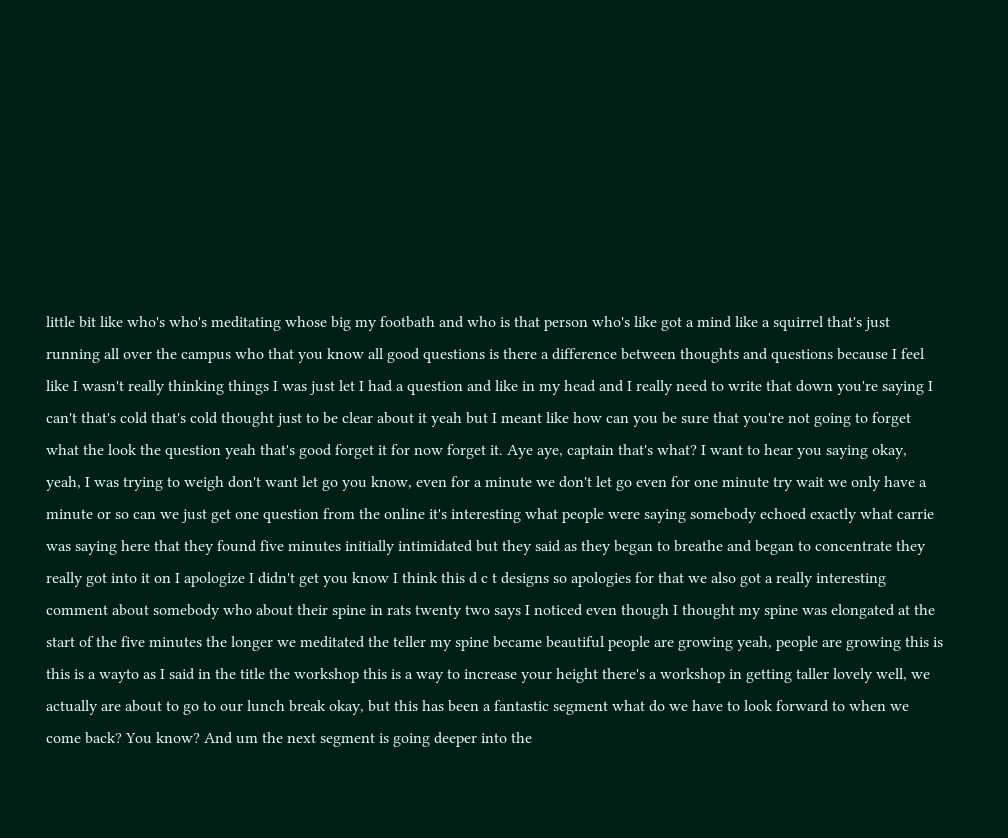little bit like who's who's meditating whose big my footbath and who is that person who's like got a mind like a squirrel that's just running all over the campus who that you know all good questions is there a difference between thoughts and questions because I feel like I wasn't really thinking things I was just let I had a question and like in my head and I really need to write that down you're saying I can't that's cold that's cold thought just to be clear about it yeah but I meant like how can you be sure that you're not going to forget what the look the question yeah that's good forget it for now forget it. Aye aye, captain that's what? I want to hear you saying okay, yeah, I was trying to weigh don't want let go you know, even for a minute we don't let go even for one minute try wait we only have a minute or so can we just get one question from the online it's interesting what people were saying somebody echoed exactly what carrie was saying here that they found five minutes initially intimidated but they said as they began to breathe and began to concentrate they really got into it on I apologize I didn't get you know I think this d c t designs so apologies for that we also got a really interesting comment about somebody who about their spine in rats twenty two says I noticed even though I thought my spine was elongated at the start of the five minutes the longer we meditated the teller my spine became beautiful people are growing yeah, people are growing this is this is a wayto as I said in the title the workshop this is a way to increase your height there's a workshop in getting taller lovely well, we actually are about to go to our lunch break okay, but this has been a fantastic segment what do we have to look forward to when we come back? You know? And um the next segment is going deeper into the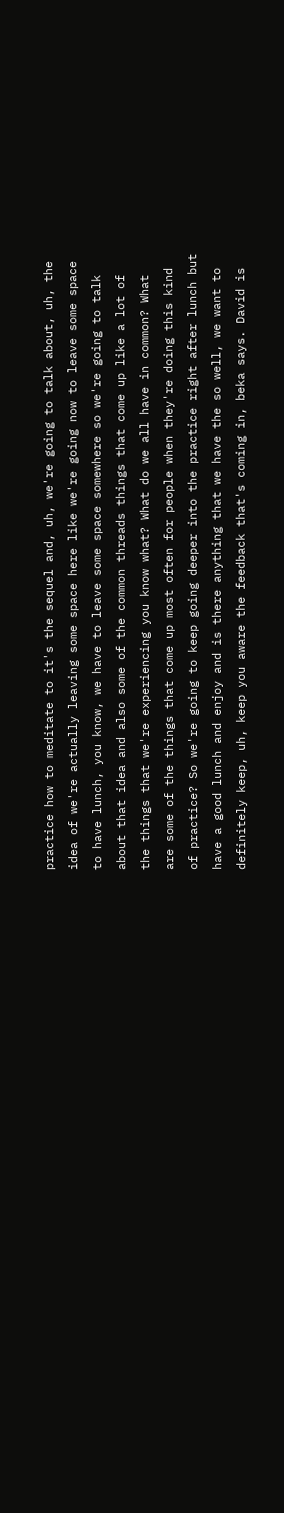practice how to meditate to it's the sequel and, uh, we're going to talk about, uh, the idea of we're actually leaving some space here like we're going now to leave some space to have lunch, you know, we have to leave some space somewhere so we're going to talk about that idea and also some of the common threads things that come up like a lot of the things that we're experiencing you know what? What do we all have in common? What are some of the things that come up most often for people when they're doing this kind of practice? So we're going to keep going deeper into the practice right after lunch but have a good lunch and enjoy and is there anything that we have the so well, we want to definitely keep, uh, keep you aware the feedback that's coming in, beka says. David is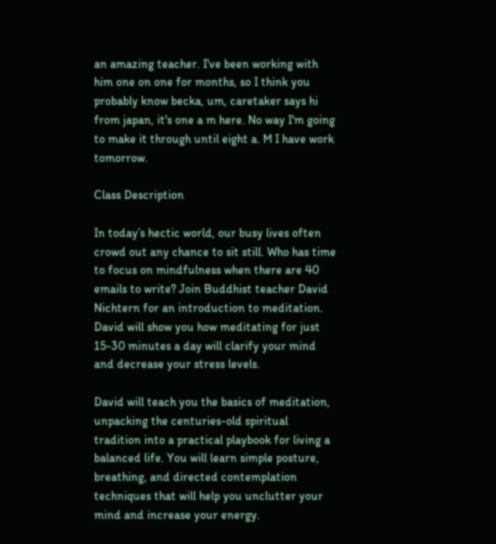an amazing teacher. I've been working with him one on one for months, so I think you probably know becka, um, caretaker says hi from japan, it's one a m here. No way I'm going to make it through until eight a. M I have work tomorrow.

Class Description

In today’s hectic world, our busy lives often crowd out any chance to sit still. Who has time to focus on mindfulness when there are 40 emails to write? Join Buddhist teacher David Nichtern for an introduction to meditation. David will show you how meditating for just 15-30 minutes a day will clarify your mind and decrease your stress levels.

David will teach you the basics of meditation, unpacking the centuries-old spiritual tradition into a practical playbook for living a balanced life. You will learn simple posture, breathing, and directed contemplation techniques that will help you unclutter your mind and increase your energy.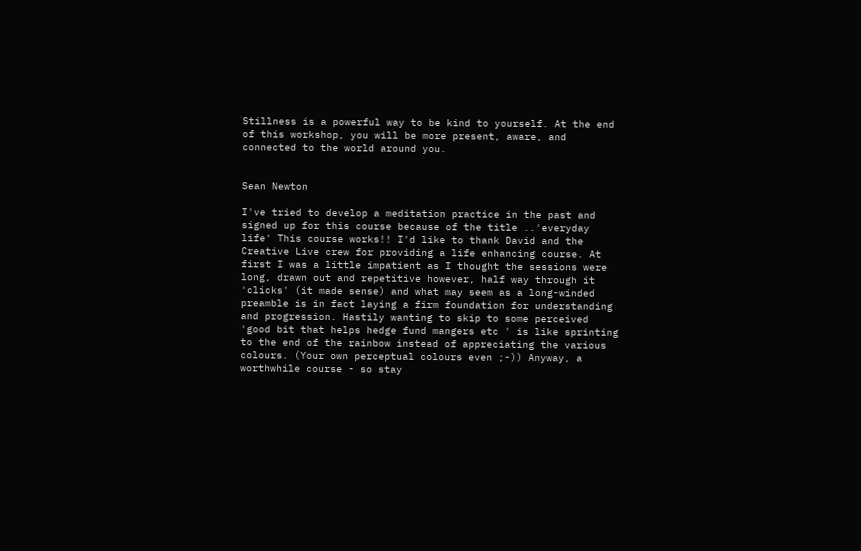Stillness is a powerful way to be kind to yourself. At the end of this workshop, you will be more present, aware, and connected to the world around you.


Sean Newton

I've tried to develop a meditation practice in the past and signed up for this course because of the title ..'everyday life' This course works!! I'd like to thank David and the Creative Live crew for providing a life enhancing course. At first I was a little impatient as I thought the sessions were long, drawn out and repetitive however, half way through it 'clicks' (it made sense) and what may seem as a long-winded preamble is in fact laying a firm foundation for understanding and progression. Hastily wanting to skip to some perceived 'good bit that helps hedge fund mangers etc ' is like sprinting to the end of the rainbow instead of appreciating the various colours. (Your own perceptual colours even ;-)) Anyway, a worthwhile course - so stay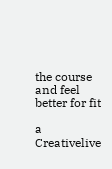the course and feel better for fit

a Creativelive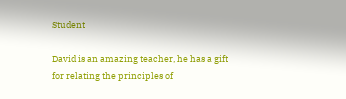Student

David is an amazing teacher, he has a gift for relating the principles of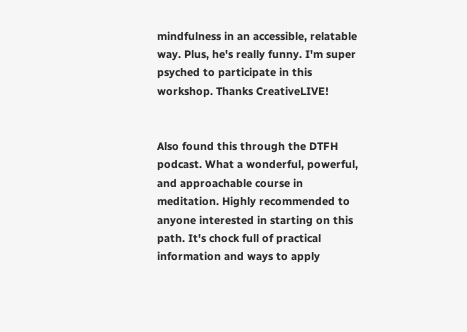mindfulness in an accessible, relatable way. Plus, he's really funny. I'm super psyched to participate in this workshop. Thanks CreativeLIVE!


Also found this through the DTFH podcast. What a wonderful, powerful, and approachable course in meditation. Highly recommended to anyone interested in starting on this path. It's chock full of practical information and ways to apply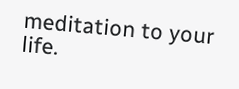meditation to your life.